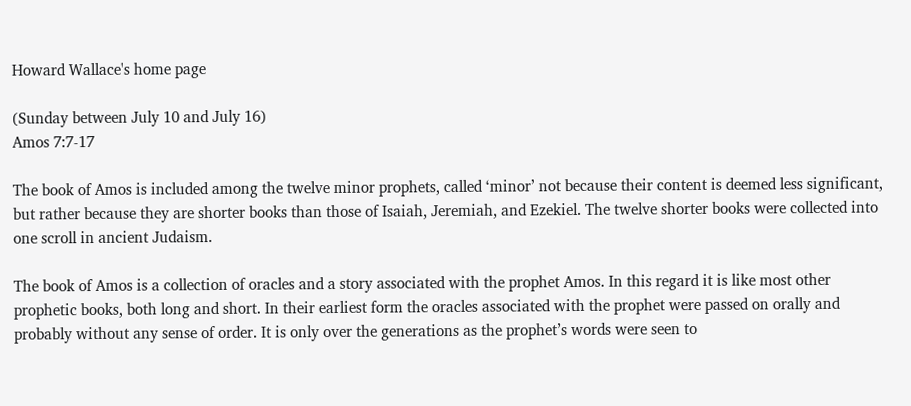Howard Wallace's home page

(Sunday between July 10 and July 16)
Amos 7:7-17

The book of Amos is included among the twelve minor prophets, called ‘minor’ not because their content is deemed less significant, but rather because they are shorter books than those of Isaiah, Jeremiah, and Ezekiel. The twelve shorter books were collected into one scroll in ancient Judaism.

The book of Amos is a collection of oracles and a story associated with the prophet Amos. In this regard it is like most other prophetic books, both long and short. In their earliest form the oracles associated with the prophet were passed on orally and probably without any sense of order. It is only over the generations as the prophet’s words were seen to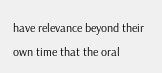have relevance beyond their own time that the oral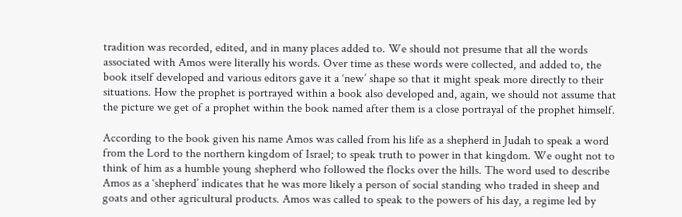tradition was recorded, edited, and in many places added to. We should not presume that all the words associated with Amos were literally his words. Over time as these words were collected, and added to, the book itself developed and various editors gave it a ‘new’ shape so that it might speak more directly to their situations. How the prophet is portrayed within a book also developed and, again, we should not assume that the picture we get of a prophet within the book named after them is a close portrayal of the prophet himself.

According to the book given his name Amos was called from his life as a shepherd in Judah to speak a word from the Lord to the northern kingdom of Israel; to speak truth to power in that kingdom. We ought not to think of him as a humble young shepherd who followed the flocks over the hills. The word used to describe Amos as a ‘shepherd’ indicates that he was more likely a person of social standing who traded in sheep and goats and other agricultural products. Amos was called to speak to the powers of his day, a regime led by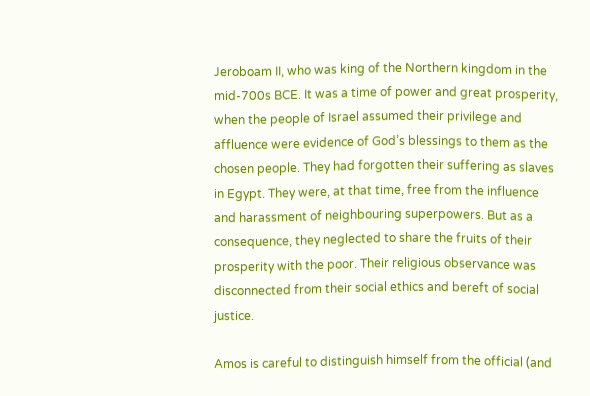Jeroboam II, who was king of the Northern kingdom in the mid-700s BCE. It was a time of power and great prosperity, when the people of Israel assumed their privilege and affluence were evidence of God’s blessings to them as the chosen people. They had forgotten their suffering as slaves in Egypt. They were, at that time, free from the influence and harassment of neighbouring superpowers. But as a consequence, they neglected to share the fruits of their prosperity with the poor. Their religious observance was disconnected from their social ethics and bereft of social justice.

Amos is careful to distinguish himself from the official (and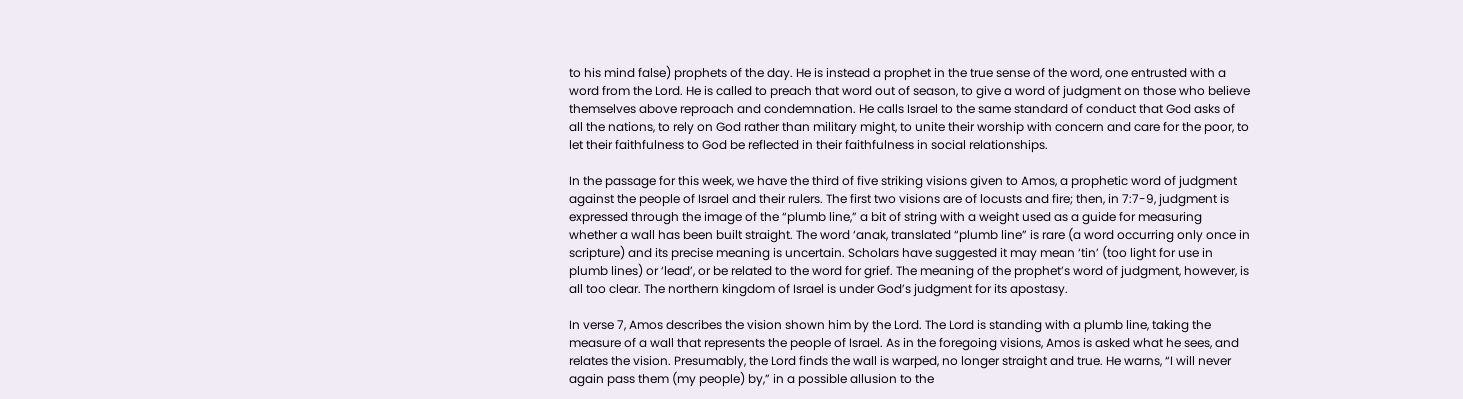to his mind false) prophets of the day. He is instead a prophet in the true sense of the word, one entrusted with a word from the Lord. He is called to preach that word out of season, to give a word of judgment on those who believe themselves above reproach and condemnation. He calls Israel to the same standard of conduct that God asks of all the nations, to rely on God rather than military might, to unite their worship with concern and care for the poor, to let their faithfulness to God be reflected in their faithfulness in social relationships.

In the passage for this week, we have the third of five striking visions given to Amos, a prophetic word of judgment against the people of Israel and their rulers. The first two visions are of locusts and fire; then, in 7:7-9, judgment is expressed through the image of the “plumb line,” a bit of string with a weight used as a guide for measuring whether a wall has been built straight. The word ‘anak, translated “plumb line” is rare (a word occurring only once in scripture) and its precise meaning is uncertain. Scholars have suggested it may mean ‘tin’ (too light for use in plumb lines) or ‘lead’, or be related to the word for grief. The meaning of the prophet’s word of judgment, however, is all too clear. The northern kingdom of Israel is under God’s judgment for its apostasy.

In verse 7, Amos describes the vision shown him by the Lord. The Lord is standing with a plumb line, taking the measure of a wall that represents the people of Israel. As in the foregoing visions, Amos is asked what he sees, and relates the vision. Presumably, the Lord finds the wall is warped, no longer straight and true. He warns, “I will never again pass them (my people) by,” in a possible allusion to the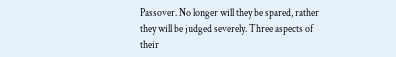Passover. No longer will they be spared, rather they will be judged severely. Three aspects of their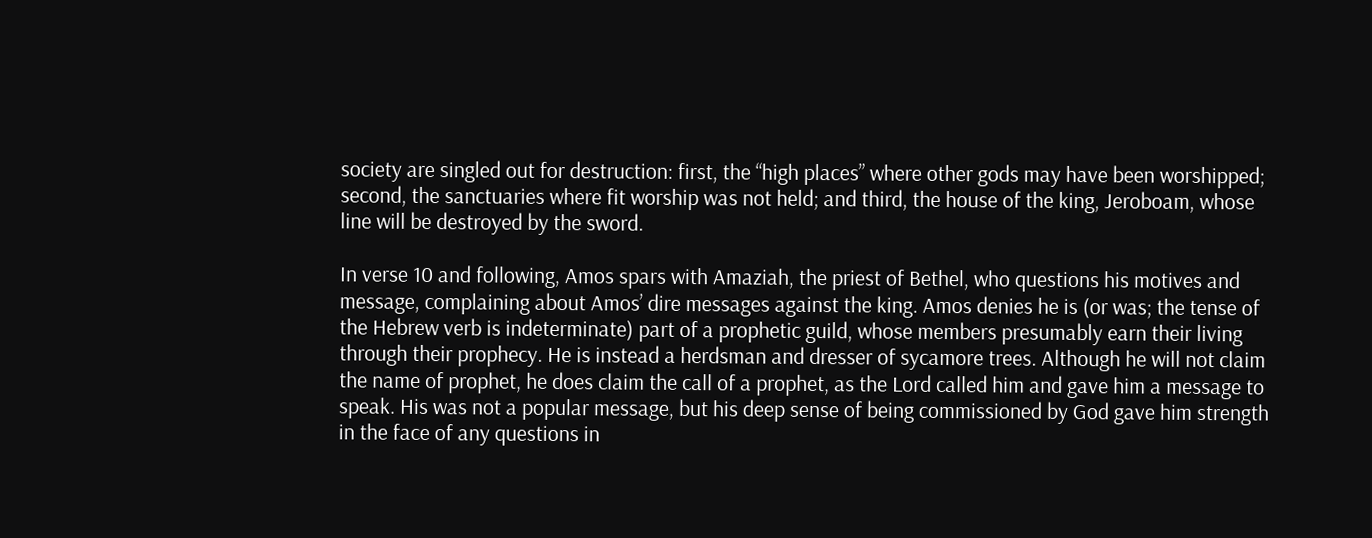society are singled out for destruction: first, the “high places” where other gods may have been worshipped; second, the sanctuaries where fit worship was not held; and third, the house of the king, Jeroboam, whose line will be destroyed by the sword.

In verse 10 and following, Amos spars with Amaziah, the priest of Bethel, who questions his motives and message, complaining about Amos’ dire messages against the king. Amos denies he is (or was; the tense of the Hebrew verb is indeterminate) part of a prophetic guild, whose members presumably earn their living through their prophecy. He is instead a herdsman and dresser of sycamore trees. Although he will not claim the name of prophet, he does claim the call of a prophet, as the Lord called him and gave him a message to speak. His was not a popular message, but his deep sense of being commissioned by God gave him strength in the face of any questions in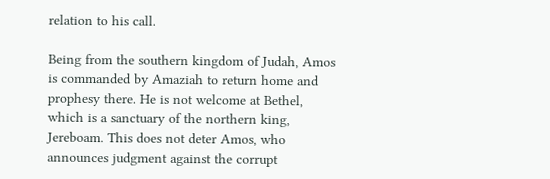relation to his call.

Being from the southern kingdom of Judah, Amos is commanded by Amaziah to return home and prophesy there. He is not welcome at Bethel, which is a sanctuary of the northern king, Jereboam. This does not deter Amos, who announces judgment against the corrupt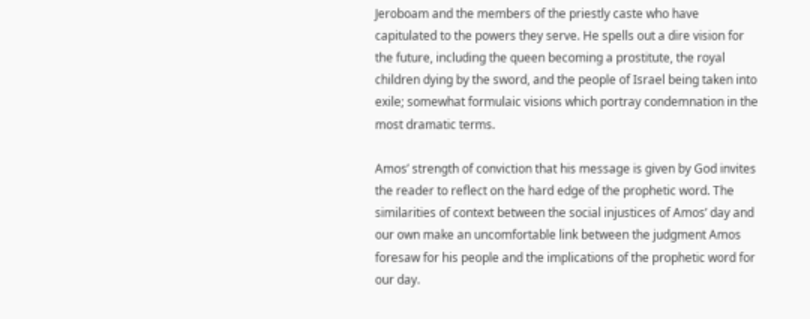Jeroboam and the members of the priestly caste who have capitulated to the powers they serve. He spells out a dire vision for the future, including the queen becoming a prostitute, the royal children dying by the sword, and the people of Israel being taken into exile; somewhat formulaic visions which portray condemnation in the most dramatic terms.

Amos’ strength of conviction that his message is given by God invites the reader to reflect on the hard edge of the prophetic word. The similarities of context between the social injustices of Amos’ day and our own make an uncomfortable link between the judgment Amos foresaw for his people and the implications of the prophetic word for our day.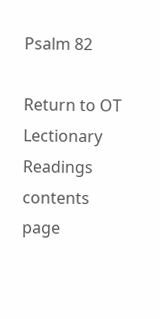Psalm 82

Return to OT Lectionary Readings contents page